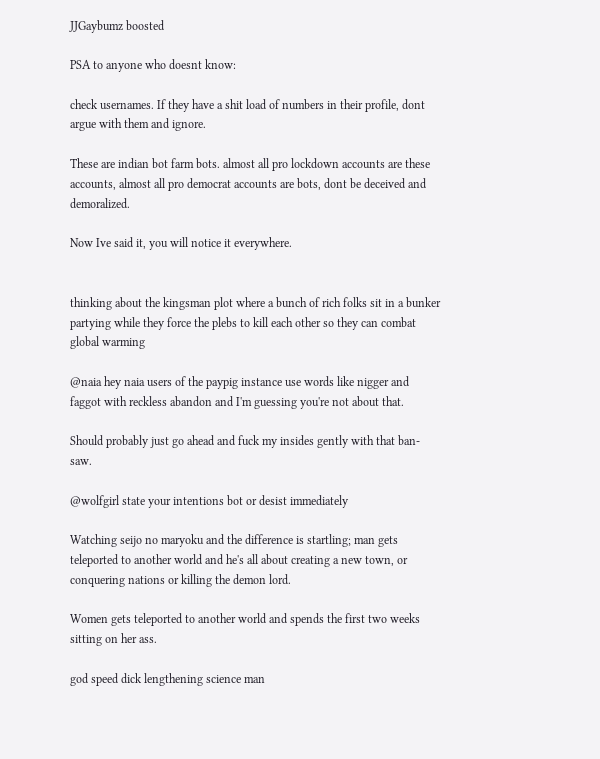JJGaybumz boosted

PSA to anyone who doesnt know:

check usernames. If they have a shit load of numbers in their profile, dont argue with them and ignore.

These are indian bot farm bots. almost all pro lockdown accounts are these accounts, almost all pro democrat accounts are bots, dont be deceived and demoralized.

Now Ive said it, you will notice it everywhere.


thinking about the kingsman plot where a bunch of rich folks sit in a bunker partying while they force the plebs to kill each other so they can combat global warming

@naia hey naia users of the paypig instance use words like nigger and faggot with reckless abandon and I'm guessing you're not about that.

Should probably just go ahead and fuck my insides gently with that ban-saw.

@wolfgirl state your intentions bot or desist immediately

Watching seijo no maryoku and the difference is startling; man gets teleported to another world and he's all about creating a new town, or conquering nations or killing the demon lord.

Women gets teleported to another world and spends the first two weeks sitting on her ass.

god speed dick lengthening science man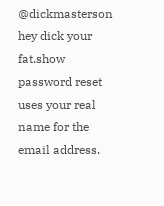@dickmasterson hey dick your fat.show password reset uses your real name for the email address.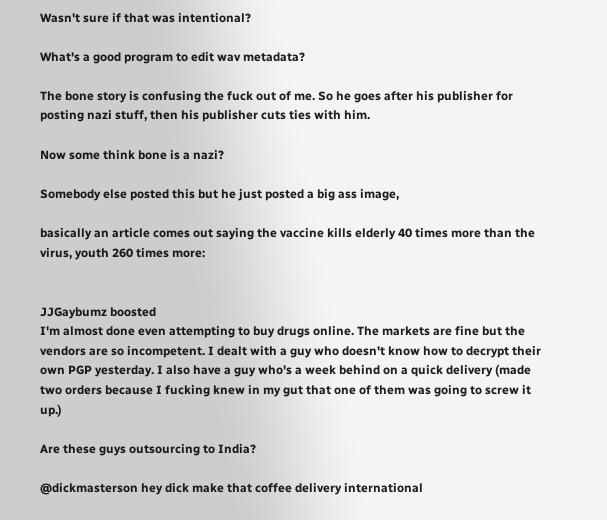Wasn't sure if that was intentional?

What's a good program to edit wav metadata?

The bone story is confusing the fuck out of me. So he goes after his publisher for posting nazi stuff, then his publisher cuts ties with him.

Now some think bone is a nazi?

Somebody else posted this but he just posted a big ass image,

basically an article comes out saying the vaccine kills elderly 40 times more than the virus, youth 260 times more:


JJGaybumz boosted
I'm almost done even attempting to buy drugs online. The markets are fine but the vendors are so incompetent. I dealt with a guy who doesn't know how to decrypt their own PGP yesterday. I also have a guy who's a week behind on a quick delivery (made two orders because I fucking knew in my gut that one of them was going to screw it up.)

Are these guys outsourcing to India?

@dickmasterson hey dick make that coffee delivery international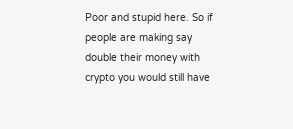Poor and stupid here. So if people are making say double their money with crypto you would still have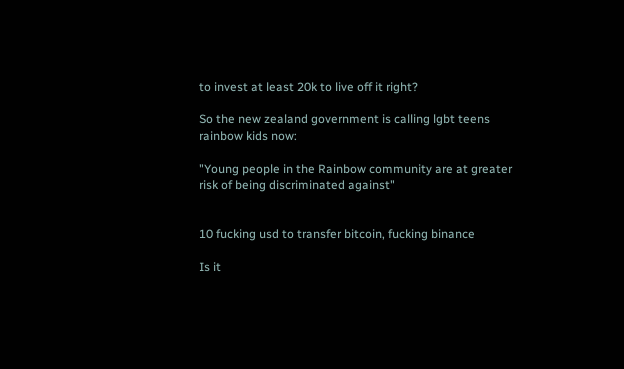to invest at least 20k to live off it right?

So the new zealand government is calling lgbt teens rainbow kids now:

"Young people in the Rainbow community are at greater risk of being discriminated against"


10 fucking usd to transfer bitcoin, fucking binance

Is it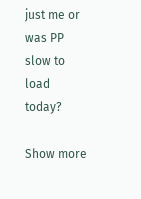just me or was PP slow to load today?

Show more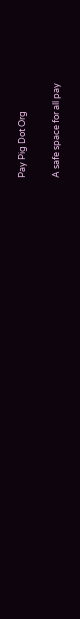Pay Pig Dot Org

A safe space for all pay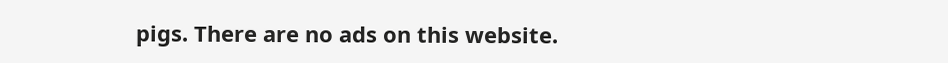pigs. There are no ads on this website.